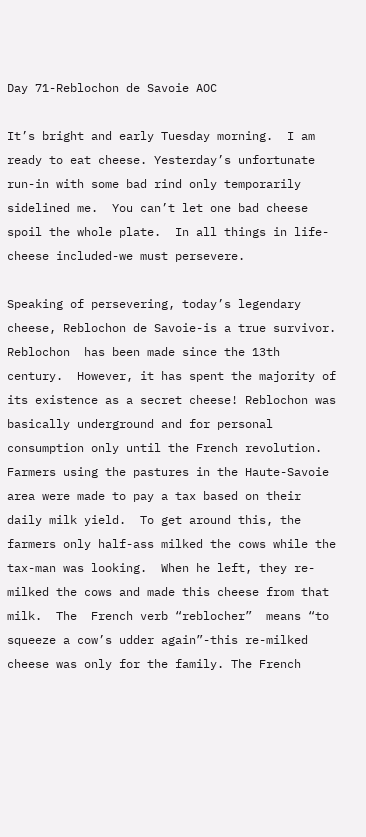Day 71-Reblochon de Savoie AOC

It’s bright and early Tuesday morning.  I am ready to eat cheese. Yesterday’s unfortunate run-in with some bad rind only temporarily sidelined me.  You can’t let one bad cheese spoil the whole plate.  In all things in life-cheese included-we must persevere.

Speaking of persevering, today’s legendary cheese, Reblochon de Savoie-is a true survivor.  Reblochon  has been made since the 13th century.  However, it has spent the majority of its existence as a secret cheese! Reblochon was basically underground and for personal consumption only until the French revolution. Farmers using the pastures in the Haute-Savoie area were made to pay a tax based on their daily milk yield.  To get around this, the farmers only half-ass milked the cows while the tax-man was looking.  When he left, they re-milked the cows and made this cheese from that milk.  The  French verb “reblocher”  means “to squeeze a cow’s udder again”-this re-milked  cheese was only for the family. The French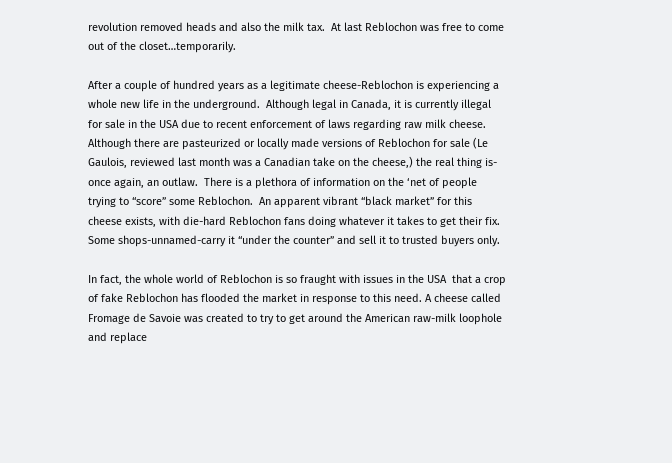revolution removed heads and also the milk tax.  At last Reblochon was free to come out of the closet…temporarily.

After a couple of hundred years as a legitimate cheese-Reblochon is experiencing a whole new life in the underground.  Although legal in Canada, it is currently illegal for sale in the USA due to recent enforcement of laws regarding raw milk cheese.  Although there are pasteurized or locally made versions of Reblochon for sale (Le Gaulois, reviewed last month was a Canadian take on the cheese,) the real thing is-once again, an outlaw.  There is a plethora of information on the ‘net of people trying to “score” some Reblochon.  An apparent vibrant “black market” for this cheese exists, with die-hard Reblochon fans doing whatever it takes to get their fix. Some shops-unnamed-carry it “under the counter” and sell it to trusted buyers only.

In fact, the whole world of Reblochon is so fraught with issues in the USA  that a crop of fake Reblochon has flooded the market in response to this need. A cheese called Fromage de Savoie was created to try to get around the American raw-milk loophole and replace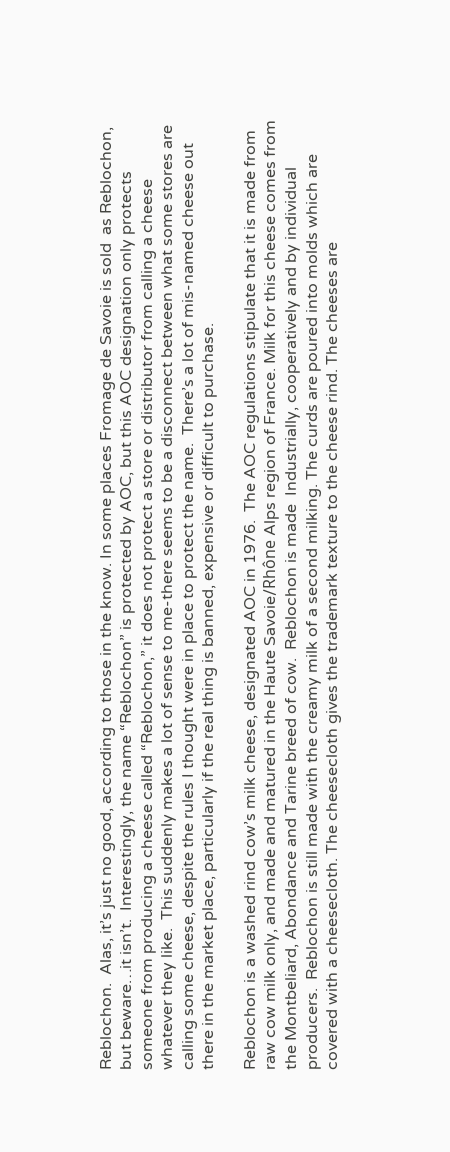Reblochon.  Alas, it’s just no good, according to those in the know. In some places Fromage de Savoie is sold  as Reblochon, but beware…it isn’t.  Interestingly, the name “Reblochon” is protected by AOC, but this AOC designation only protects someone from producing a cheese called “Reblochon,” it does not protect a store or distributor from calling a cheese whatever they like.  This suddenly makes a lot of sense to me-there seems to be a disconnect between what some stores are calling some cheese, despite the rules I thought were in place to protect the name.  There’s a lot of mis-named cheese out there in the market place, particularly if the real thing is banned, expensive or difficult to purchase.

Reblochon is a washed rind cow’s milk cheese, designated AOC in 1976.  The AOC regulations stipulate that it is made from raw cow milk only, and made and matured in the Haute Savoie/Rhône Alps region of France. Milk for this cheese comes from the Montbeliard, Abondance and Tarine breed of cow.  Reblochon is made  Industrially, cooperatively and by individual producers.  Reblochon is still made with the creamy milk of a second milking. The curds are poured into molds which are covered with a cheesecloth. The cheesecloth gives the trademark texture to the cheese rind. The cheeses are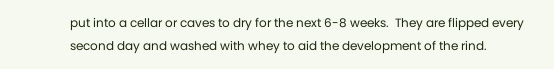put into a cellar or caves to dry for the next 6-8 weeks.  They are flipped every second day and washed with whey to aid the development of the rind.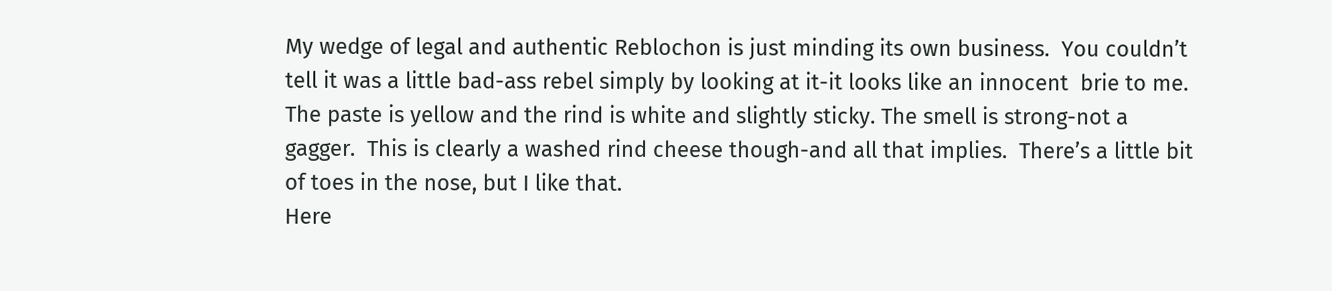My wedge of legal and authentic Reblochon is just minding its own business.  You couldn’t tell it was a little bad-ass rebel simply by looking at it-it looks like an innocent  brie to me.  The paste is yellow and the rind is white and slightly sticky. The smell is strong-not a gagger.  This is clearly a washed rind cheese though-and all that implies.  There’s a little bit of toes in the nose, but I like that.
Here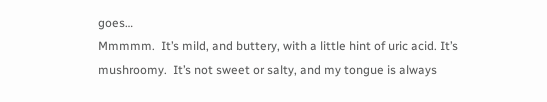goes…
Mmmmm.  It’s mild, and buttery, with a little hint of uric acid. It’s mushroomy.  It’s not sweet or salty, and my tongue is always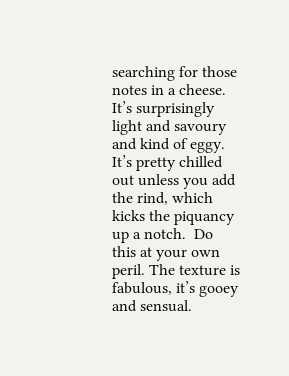searching for those notes in a cheese.  It’s surprisingly light and savoury and kind of eggy.  It’s pretty chilled out unless you add the rind, which kicks the piquancy up a notch.  Do this at your own peril. The texture is fabulous, it’s gooey and sensual.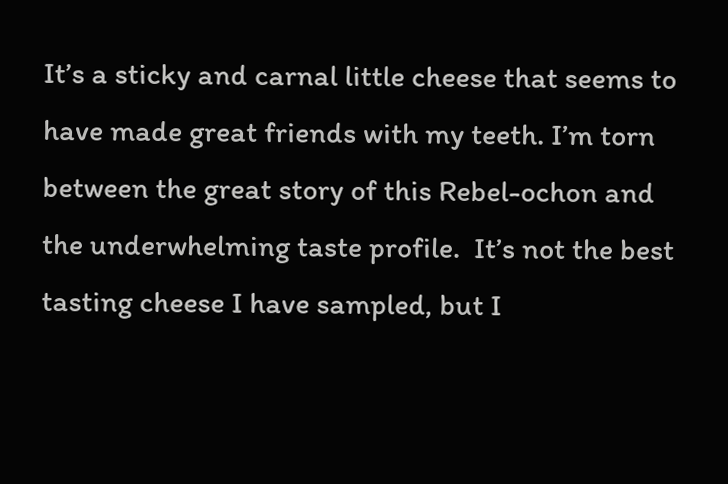It’s a sticky and carnal little cheese that seems to have made great friends with my teeth. I’m torn between the great story of this Rebel-ochon and the underwhelming taste profile.  It’s not the best tasting cheese I have sampled, but I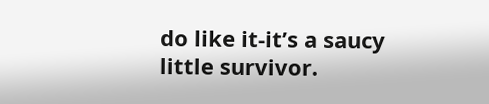do like it-it’s a saucy little survivor.